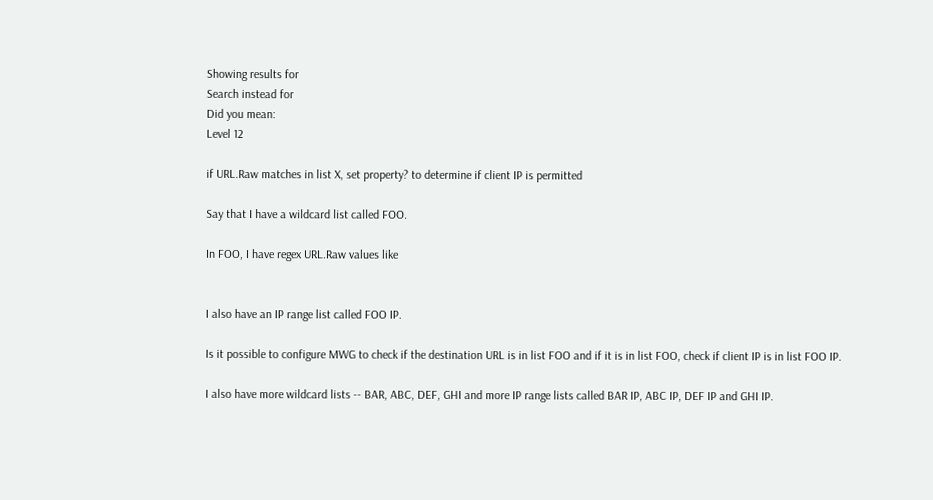Showing results for
Search instead for
Did you mean:
Level 12

if URL.Raw matches in list X, set property? to determine if client IP is permitted

Say that I have a wildcard list called FOO.

In FOO, I have regex URL.Raw values like


I also have an IP range list called FOO IP.

Is it possible to configure MWG to check if the destination URL is in list FOO and if it is in list FOO, check if client IP is in list FOO IP.

I also have more wildcard lists -- BAR, ABC, DEF, GHI and more IP range lists called BAR IP, ABC IP, DEF IP and GHI IP.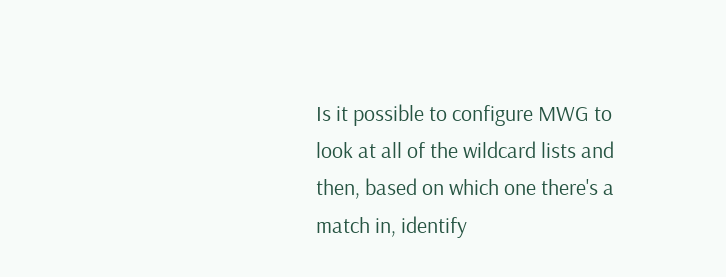Is it possible to configure MWG to look at all of the wildcard lists and then, based on which one there's a match in, identify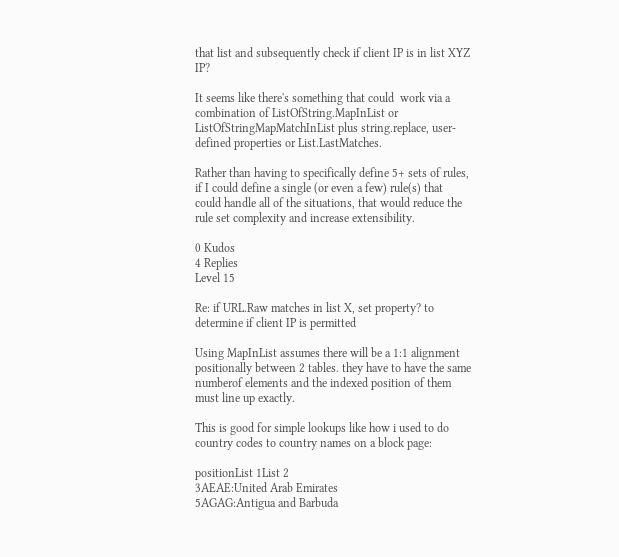that list and subsequently check if client IP is in list XYZ IP?

It seems like there's something that could  work via a combination of ListOfString.MapInList or ListOfStringMapMatchInList plus string.replace, user-defined properties or List.LastMatches.

Rather than having to specifically define 5+ sets of rules, if I could define a single (or even a few) rule(s) that could handle all of the situations, that would reduce the rule set complexity and increase extensibility.

0 Kudos
4 Replies
Level 15

Re: if URL.Raw matches in list X, set property? to determine if client IP is permitted

Using MapInList assumes there will be a 1:1 alignment positionally between 2 tables. they have to have the same numberof elements and the indexed position of them must line up exactly.

This is good for simple lookups like how i used to do country codes to country names on a block page:

positionList 1List 2
3AEAE:United Arab Emirates
5AGAG:Antigua and Barbuda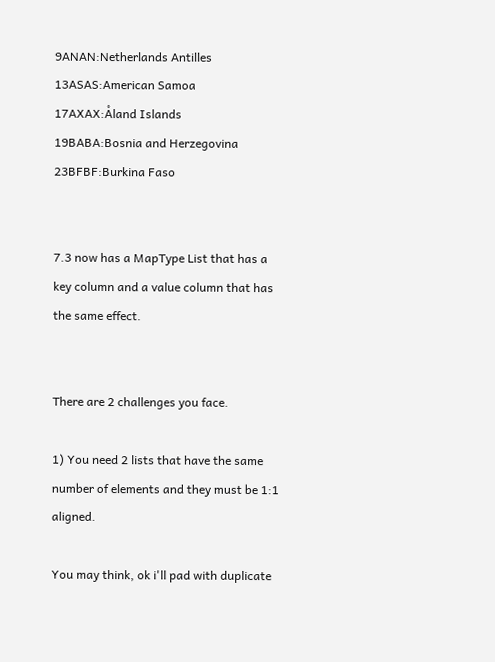9ANAN:Netherlands Antilles
13ASAS:American Samoa
17AXAX:Åland Islands
19BABA:Bosnia and Herzegovina
23BFBF:Burkina Faso


7.3 now has a MapType List that has a key column and a value column that has the same effect.


There are 2 challenges you face.

1) You need 2 lists that have the same number of elements and they must be 1:1 aligned.

You may think, ok i'll pad with duplicate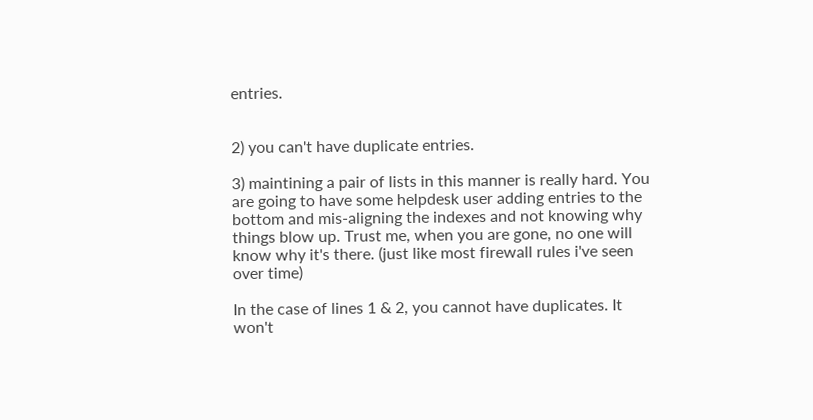entries.


2) you can't have duplicate entries.

3) maintining a pair of lists in this manner is really hard. You are going to have some helpdesk user adding entries to the bottom and mis-aligning the indexes and not knowing why things blow up. Trust me, when you are gone, no one will know why it's there. (just like most firewall rules i've seen over time)

In the case of lines 1 & 2, you cannot have duplicates. It won't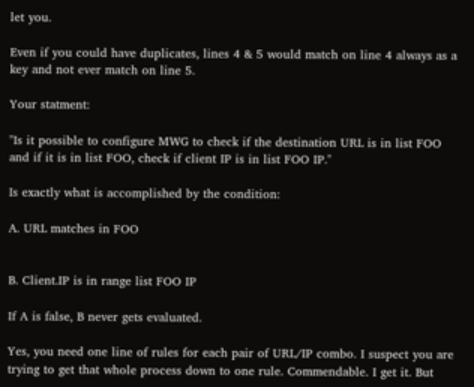let you.

Even if you could have duplicates, lines 4 & 5 would match on line 4 always as a key and not ever match on line 5.

Your statment:

"Is it possible to configure MWG to check if the destination URL is in list FOO and if it is in list FOO, check if client IP is in list FOO IP."

Is exactly what is accomplished by the condition:

A. URL matches in FOO


B. Client.IP is in range list FOO IP

If A is false, B never gets evaluated.

Yes, you need one line of rules for each pair of URL/IP combo. I suspect you are trying to get that whole process down to one rule. Commendable. I get it. But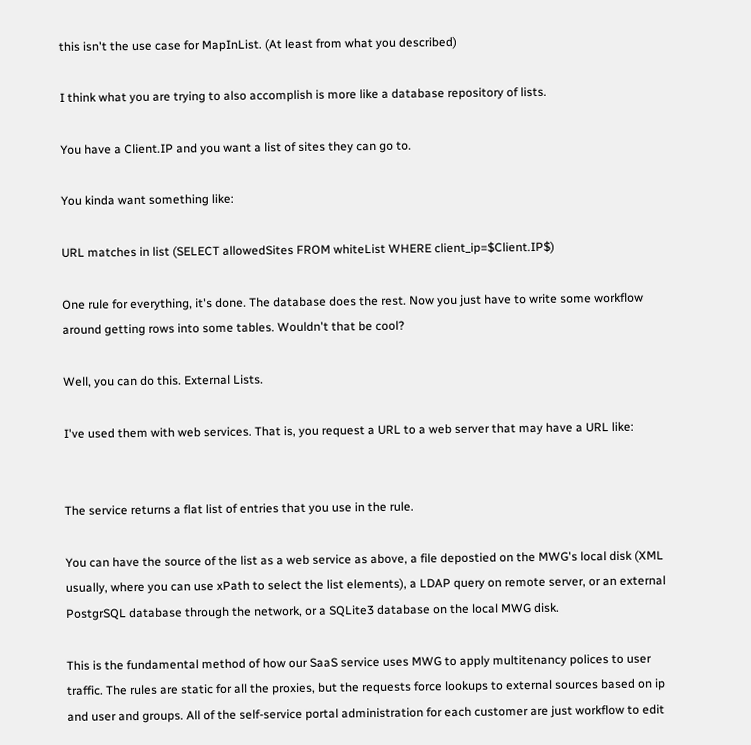this isn't the use case for MapInList. (At least from what you described)

I think what you are trying to also accomplish is more like a database repository of lists.

You have a Client.IP and you want a list of sites they can go to.

You kinda want something like:

URL matches in list (SELECT allowedSites FROM whiteList WHERE client_ip=$Client.IP$)

One rule for everything, it's done. The database does the rest. Now you just have to write some workflow around getting rows into some tables. Wouldn't that be cool?

Well, you can do this. External Lists.

I've used them with web services. That is, you request a URL to a web server that may have a URL like:


The service returns a flat list of entries that you use in the rule.

You can have the source of the list as a web service as above, a file depostied on the MWG's local disk (XML usually, where you can use xPath to select the list elements), a LDAP query on remote server, or an external PostgrSQL database through the network, or a SQLite3 database on the local MWG disk.

This is the fundamental method of how our SaaS service uses MWG to apply multitenancy polices to user traffic. The rules are static for all the proxies, but the requests force lookups to external sources based on ip and user and groups. All of the self-service portal administration for each customer are just workflow to edit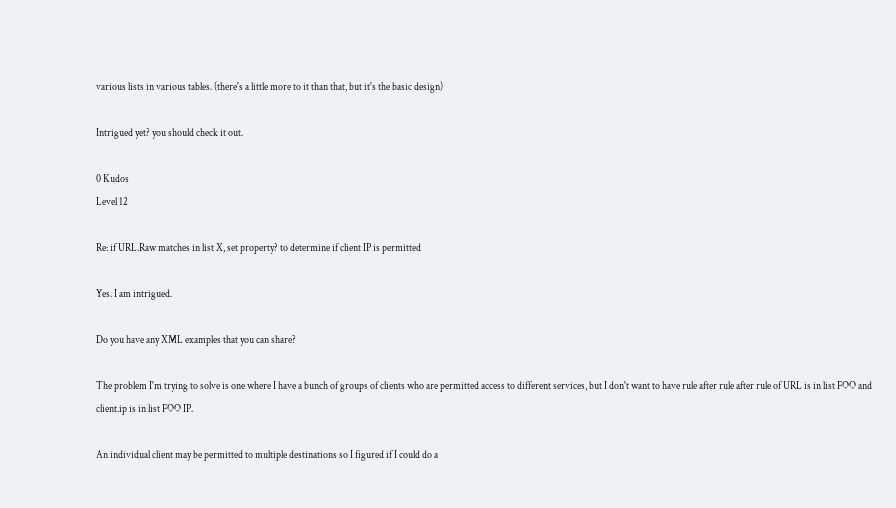various lists in various tables. (there's a little more to it than that, but it's the basic design)

Intrigued yet? you should check it out.

0 Kudos
Level 12

Re: if URL.Raw matches in list X, set property? to determine if client IP is permitted

Yes. I am intrigued.

Do you have any XML examples that you can share?

The problem I'm trying to solve is one where I have a bunch of groups of clients who are permitted access to different services, but I don't want to have rule after rule after rule of URL is in list FOO and client.ip is in list FOO IP.

An individual client may be permitted to multiple destinations so I figured if I could do a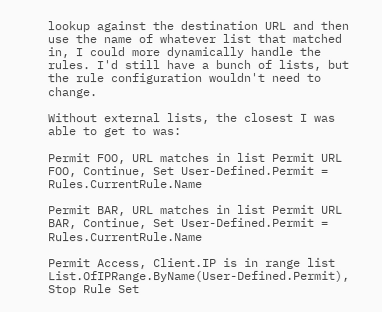lookup against the destination URL and then use the name of whatever list that matched in, I could more dynamically handle the rules. I'd still have a bunch of lists, but the rule configuration wouldn't need to change.

Without external lists, the closest I was able to get to was:

Permit FOO, URL matches in list Permit URL FOO, Continue, Set User-Defined.Permit = Rules.CurrentRule.Name

Permit BAR, URL matches in list Permit URL BAR, Continue, Set User-Defined.Permit = Rules.CurrentRule.Name

Permit Access, Client.IP is in range list List.OfIPRange.ByName(User-Defined.Permit), Stop Rule Set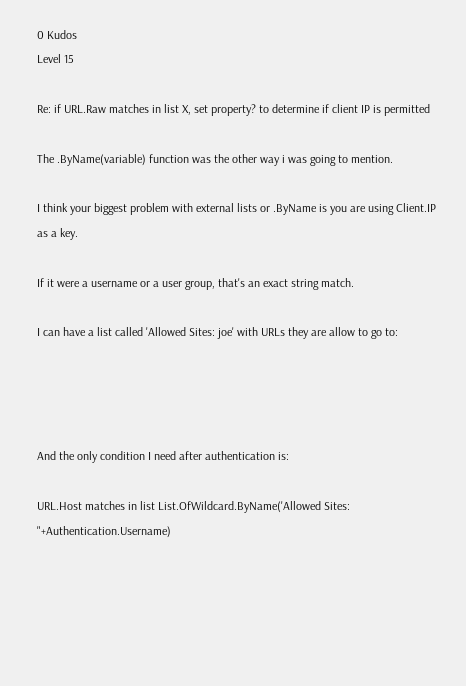0 Kudos
Level 15

Re: if URL.Raw matches in list X, set property? to determine if client IP is permitted

The .ByName(variable) function was the other way i was going to mention.

I think your biggest problem with external lists or .ByName is you are using Client.IP as a key.

If it were a username or a user group, that's an exact string match.

I can have a list called 'Allowed Sites: joe' with URLs they are allow to go to:




And the only condition I need after authentication is:

URL.Host matches in list List.OfWildcard.ByName('Allowed Sites: "+Authentication.Username)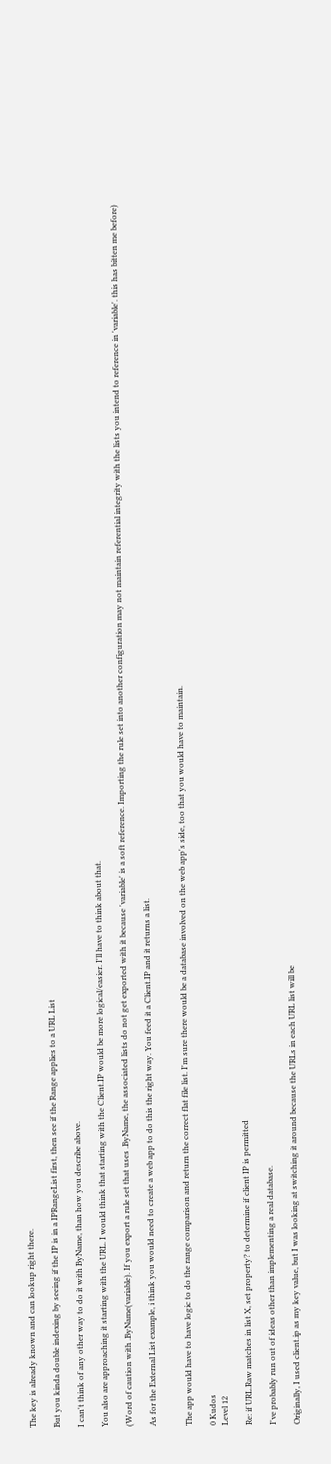The key is already known and can lookup right there.

But you kinda double indexing by seeing if the IP is in a IPRangeList first, then see if the Range applies to a URL List

I can't think of any other way to do it with ByName, than how you describe above.

You also are approaching it starting with the URL. I would think that starting with the Client.IP would be more logical/easier. I'll have to think about that.

(Word of caution with .ByName(variable). If you export a rule set that uses .ByName, the associated lists do not get exported with it because 'variable' is a soft reference. Importing the rule set into another configuration may not maintain referential integrity with the lists you intend to reference in 'variable'. this has bitten me before)

As for the External List example, i think you would need to create a web app to do this the right way. You feed it a Client.IP and it returns a list.


The app would have to have logic to do the range comparison and return the correct flat file list. I'm sure there would be a database involved on the web app's side, too that you would have to maintain.

0 Kudos
Level 12

Re: if URL.Raw matches in list X, set property? to determine if client IP is permitted

I've probably run out of ideas other than implementing a real database.

Originally, I used client.ip as my key value, but I was looking at switching it around because the URLs in each URL list will be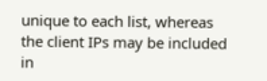unique to each list, whereas the client IPs may be included in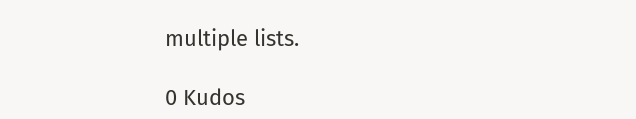multiple lists.

0 Kudos